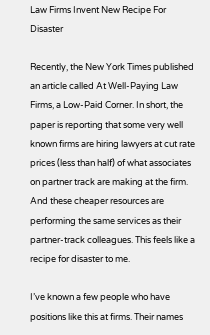Law Firms Invent New Recipe For Disaster

Recently, the New York Times published an article called At Well-Paying Law Firms, a Low-Paid Corner. In short, the paper is reporting that some very well known firms are hiring lawyers at cut rate prices (less than half) of what associates on partner track are making at the firm. And these cheaper resources are performing the same services as their partner-track colleagues. This feels like a recipe for disaster to me.

I’ve known a few people who have positions like this at firms. Their names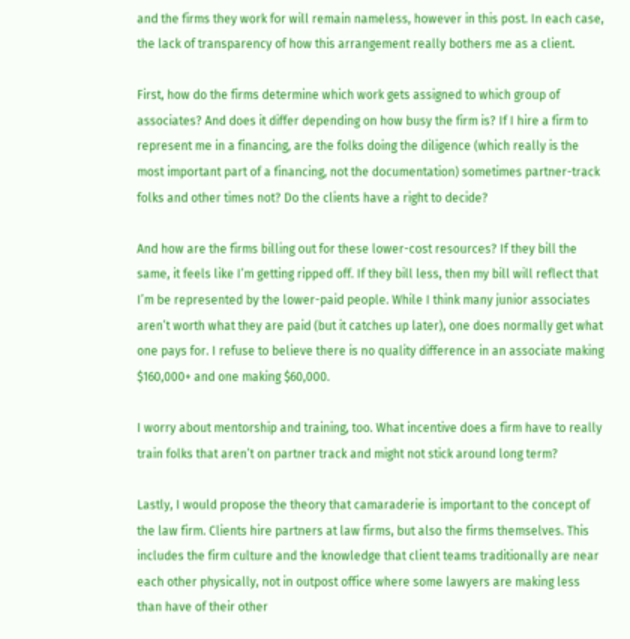and the firms they work for will remain nameless, however in this post. In each case, the lack of transparency of how this arrangement really bothers me as a client.

First, how do the firms determine which work gets assigned to which group of associates? And does it differ depending on how busy the firm is? If I hire a firm to represent me in a financing, are the folks doing the diligence (which really is the most important part of a financing, not the documentation) sometimes partner-track folks and other times not? Do the clients have a right to decide?

And how are the firms billing out for these lower-cost resources? If they bill the same, it feels like I’m getting ripped off. If they bill less, then my bill will reflect that I’m be represented by the lower-paid people. While I think many junior associates aren’t worth what they are paid (but it catches up later), one does normally get what one pays for. I refuse to believe there is no quality difference in an associate making $160,000+ and one making $60,000.

I worry about mentorship and training, too. What incentive does a firm have to really train folks that aren’t on partner track and might not stick around long term?

Lastly, I would propose the theory that camaraderie is important to the concept of the law firm. Clients hire partners at law firms, but also the firms themselves. This includes the firm culture and the knowledge that client teams traditionally are near each other physically, not in outpost office where some lawyers are making less than have of their other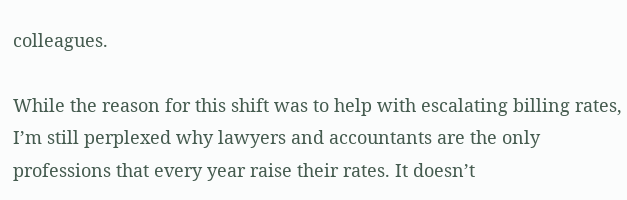colleagues.

While the reason for this shift was to help with escalating billing rates, I’m still perplexed why lawyers and accountants are the only professions that every year raise their rates. It doesn’t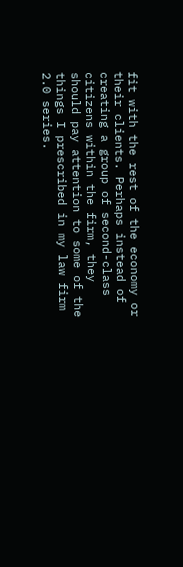fit with the rest of the economy or their clients. Perhaps instead of creating a group of second-class citizens within the firm, they should pay attention to some of the things I prescribed in my law firm 2.0 series.